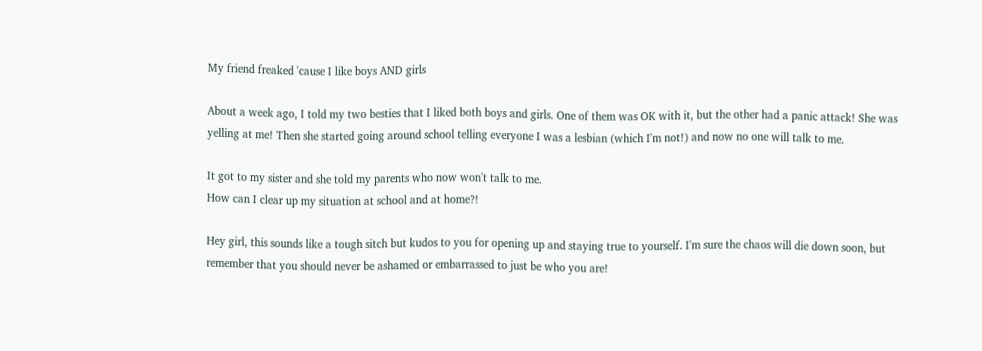My friend freaked 'cause I like boys AND girls

About a week ago, I told my two besties that I liked both boys and girls. One of them was OK with it, but the other had a panic attack! She was yelling at me! Then she started going around school telling everyone I was a lesbian (which I'm not!) and now no one will talk to me.

It got to my sister and she told my parents who now won't talk to me.
How can I clear up my situation at school and at home?!

Hey girl, this sounds like a tough sitch but kudos to you for opening up and staying true to yourself. I'm sure the chaos will die down soon, but remember that you should never be ashamed or embarrassed to just be who you are!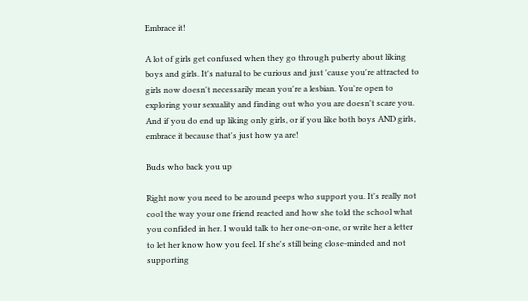Embrace it!

A lot of girls get confused when they go through puberty about liking boys and girls. It's natural to be curious and just 'cause you're attracted to girls now doesn't necessarily mean you're a lesbian. You're open to exploring your sexuality and finding out who you are doesn't scare you. And if you do end up liking only girls, or if you like both boys AND girls, embrace it because that's just how ya are!

Buds who back you up

Right now you need to be around peeps who support you. It's really not cool the way your one friend reacted and how she told the school what you confided in her. I would talk to her one-on-one, or write her a letter to let her know how you feel. If she's still being close-minded and not supporting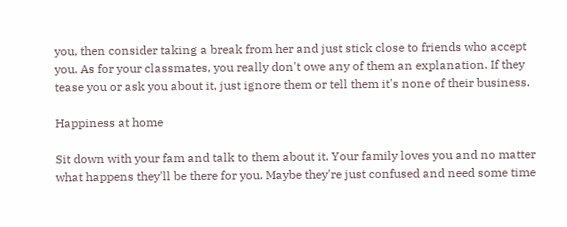you, then consider taking a break from her and just stick close to friends who accept you. As for your classmates, you really don't owe any of them an explanation. If they tease you or ask you about it, just ignore them or tell them it's none of their business.

Happiness at home

Sit down with your fam and talk to them about it. Your family loves you and no matter what happens they'll be there for you. Maybe they're just confused and need some time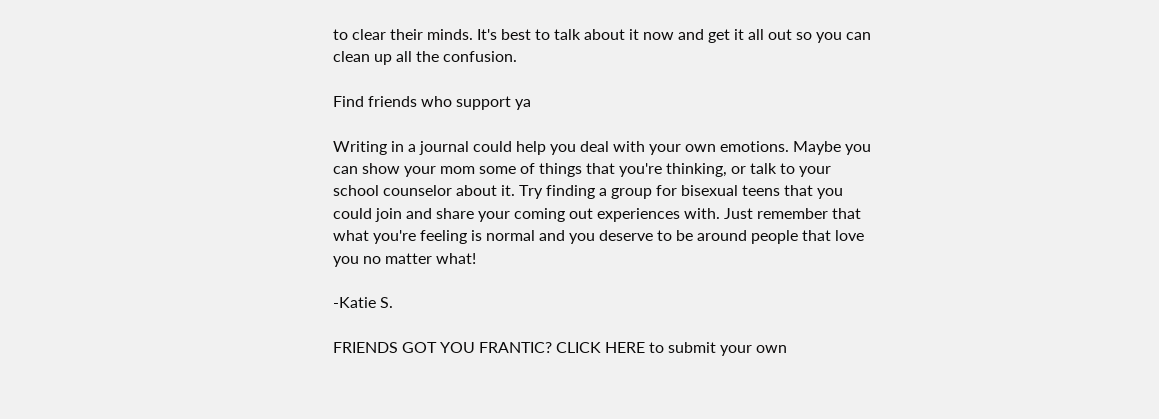to clear their minds. It's best to talk about it now and get it all out so you can clean up all the confusion.

Find friends who support ya

Writing in a journal could help you deal with your own emotions. Maybe you can show your mom some of things that you're thinking, or talk to your school counselor about it. Try finding a group for bisexual teens that you could join and share your coming out experiences with. Just remember that what you're feeling is normal and you deserve to be around people that love you no matter what!

-Katie S.

FRIENDS GOT YOU FRANTIC? CLICK HERE to submit your own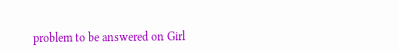problem to be answered on Girl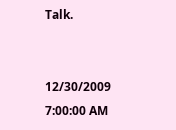Talk.


12/30/2009 7:00:00 AM